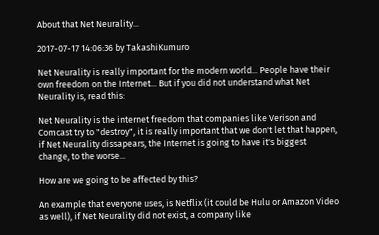About that Net Neurality...

2017-07-17 14:06:36 by TakashiKumuro

Net Neurality is really important for the modern world... People have their own freedom on the Internet... But if you did not understand what Net Neurality is, read this:

Net Neurality is the internet freedom that companies like Verison and Comcast try to "destroy", it is really important that we don't let that happen, if Net Neurality dissapears, the Internet is going to have it's biggest change, to the worse...

How are we going to be affected by this?

An example that everyone uses, is Netflix (it could be Hulu or Amazon Video as well), if Net Neurality did not exist, a company like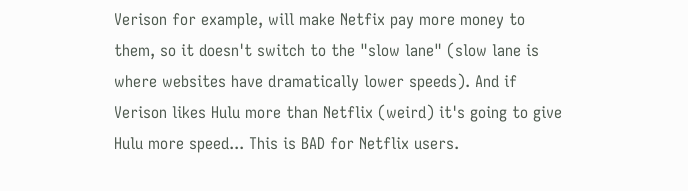Verison for example, will make Netfix pay more money to them, so it doesn't switch to the "slow lane" (slow lane is where websites have dramatically lower speeds). And if Verison likes Hulu more than Netflix (weird) it's going to give Hulu more speed... This is BAD for Netflix users.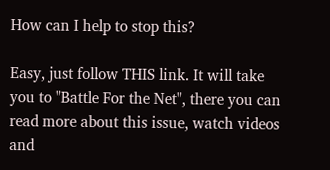How can I help to stop this?

Easy, just follow THIS link. It will take you to "Battle For the Net", there you can read more about this issue, watch videos and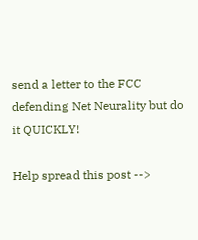send a letter to the FCC defending Net Neurality but do it QUICKLY!

Help spread this post -->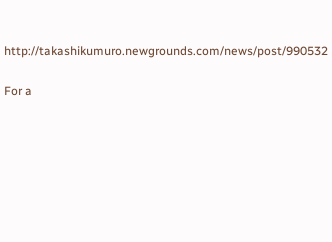http://takashikumuro.newgrounds.com/news/post/990532

For a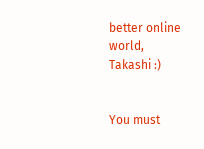better online world,
Takashi :)


You must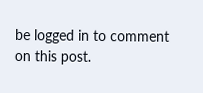be logged in to comment on this post.